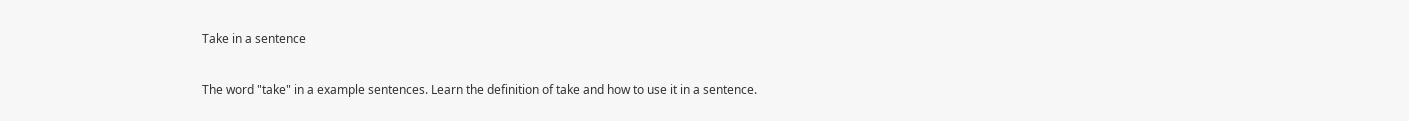Take in a sentence

The word "take" in a example sentences. Learn the definition of take and how to use it in a sentence.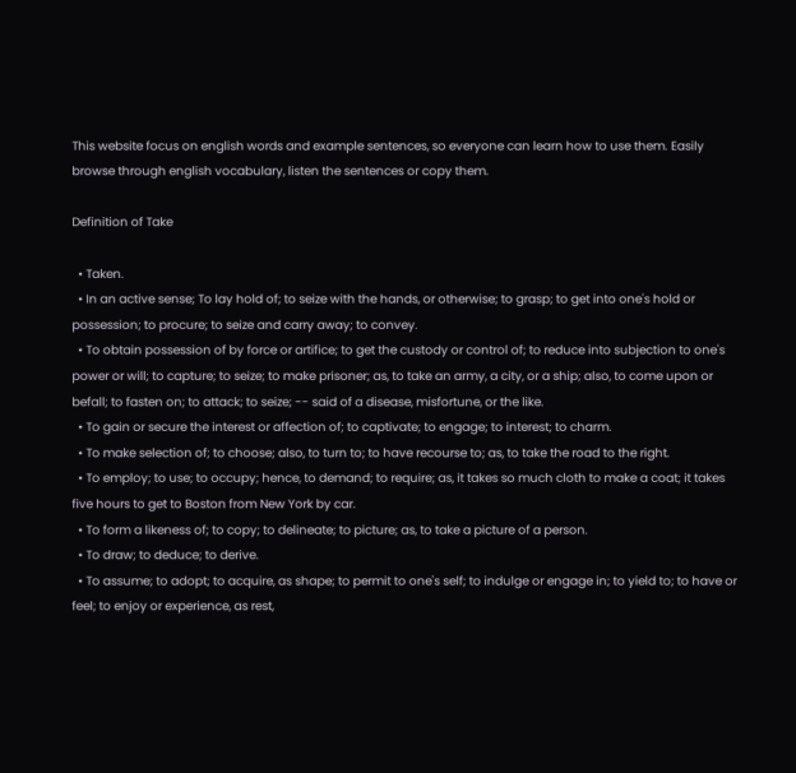This website focus on english words and example sentences, so everyone can learn how to use them. Easily browse through english vocabulary, listen the sentences or copy them.

Definition of Take

  • Taken.
  • In an active sense; To lay hold of; to seize with the hands, or otherwise; to grasp; to get into one's hold or possession; to procure; to seize and carry away; to convey.
  • To obtain possession of by force or artifice; to get the custody or control of; to reduce into subjection to one's power or will; to capture; to seize; to make prisoner; as, to take an army, a city, or a ship; also, to come upon or befall; to fasten on; to attack; to seize; -- said of a disease, misfortune, or the like.
  • To gain or secure the interest or affection of; to captivate; to engage; to interest; to charm.
  • To make selection of; to choose; also, to turn to; to have recourse to; as, to take the road to the right.
  • To employ; to use; to occupy; hence, to demand; to require; as, it takes so much cloth to make a coat; it takes five hours to get to Boston from New York by car.
  • To form a likeness of; to copy; to delineate; to picture; as, to take a picture of a person.
  • To draw; to deduce; to derive.
  • To assume; to adopt; to acquire, as shape; to permit to one's self; to indulge or engage in; to yield to; to have or feel; to enjoy or experience, as rest,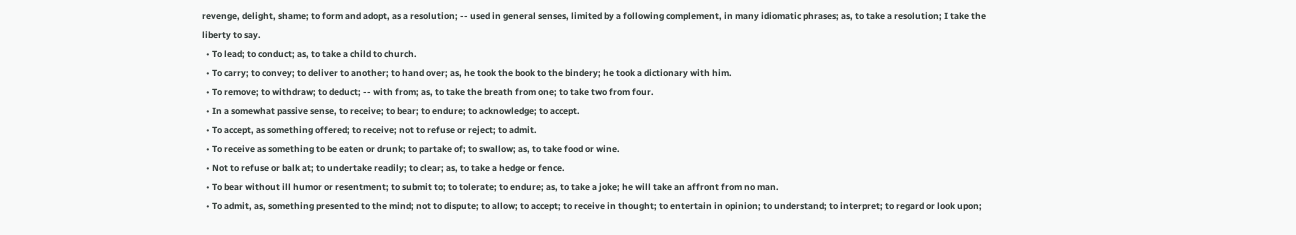revenge, delight, shame; to form and adopt, as a resolution; -- used in general senses, limited by a following complement, in many idiomatic phrases; as, to take a resolution; I take the liberty to say.
  • To lead; to conduct; as, to take a child to church.
  • To carry; to convey; to deliver to another; to hand over; as, he took the book to the bindery; he took a dictionary with him.
  • To remove; to withdraw; to deduct; -- with from; as, to take the breath from one; to take two from four.
  • In a somewhat passive sense, to receive; to bear; to endure; to acknowledge; to accept.
  • To accept, as something offered; to receive; not to refuse or reject; to admit.
  • To receive as something to be eaten or drunk; to partake of; to swallow; as, to take food or wine.
  • Not to refuse or balk at; to undertake readily; to clear; as, to take a hedge or fence.
  • To bear without ill humor or resentment; to submit to; to tolerate; to endure; as, to take a joke; he will take an affront from no man.
  • To admit, as, something presented to the mind; not to dispute; to allow; to accept; to receive in thought; to entertain in opinion; to understand; to interpret; to regard or look upon;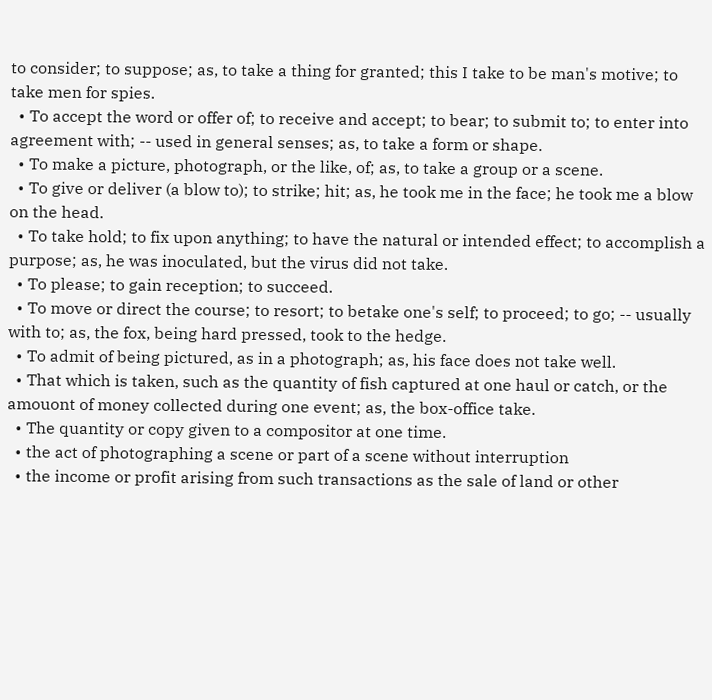to consider; to suppose; as, to take a thing for granted; this I take to be man's motive; to take men for spies.
  • To accept the word or offer of; to receive and accept; to bear; to submit to; to enter into agreement with; -- used in general senses; as, to take a form or shape.
  • To make a picture, photograph, or the like, of; as, to take a group or a scene.
  • To give or deliver (a blow to); to strike; hit; as, he took me in the face; he took me a blow on the head.
  • To take hold; to fix upon anything; to have the natural or intended effect; to accomplish a purpose; as, he was inoculated, but the virus did not take.
  • To please; to gain reception; to succeed.
  • To move or direct the course; to resort; to betake one's self; to proceed; to go; -- usually with to; as, the fox, being hard pressed, took to the hedge.
  • To admit of being pictured, as in a photograph; as, his face does not take well.
  • That which is taken, such as the quantity of fish captured at one haul or catch, or the amouont of money collected during one event; as, the box-office take.
  • The quantity or copy given to a compositor at one time.
  • the act of photographing a scene or part of a scene without interruption
  • the income or profit arising from such transactions as the sale of land or other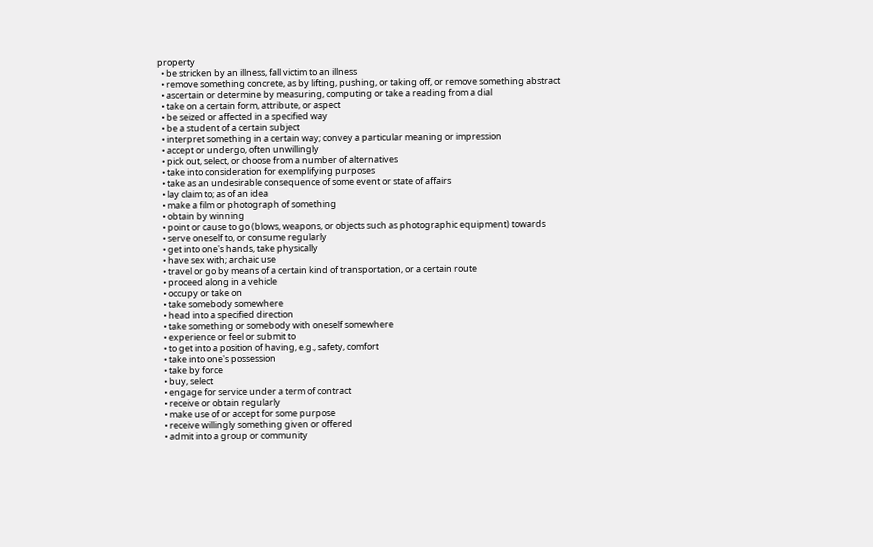property
  • be stricken by an illness, fall victim to an illness
  • remove something concrete, as by lifting, pushing, or taking off, or remove something abstract
  • ascertain or determine by measuring, computing or take a reading from a dial
  • take on a certain form, attribute, or aspect
  • be seized or affected in a specified way
  • be a student of a certain subject
  • interpret something in a certain way; convey a particular meaning or impression
  • accept or undergo, often unwillingly
  • pick out, select, or choose from a number of alternatives
  • take into consideration for exemplifying purposes
  • take as an undesirable consequence of some event or state of affairs
  • lay claim to; as of an idea
  • make a film or photograph of something
  • obtain by winning
  • point or cause to go (blows, weapons, or objects such as photographic equipment) towards
  • serve oneself to, or consume regularly
  • get into one's hands, take physically
  • have sex with; archaic use
  • travel or go by means of a certain kind of transportation, or a certain route
  • proceed along in a vehicle
  • occupy or take on
  • take somebody somewhere
  • head into a specified direction
  • take something or somebody with oneself somewhere
  • experience or feel or submit to
  • to get into a position of having, e.g., safety, comfort
  • take into one's possession
  • take by force
  • buy, select
  • engage for service under a term of contract
  • receive or obtain regularly
  • make use of or accept for some purpose
  • receive willingly something given or offered
  • admit into a group or community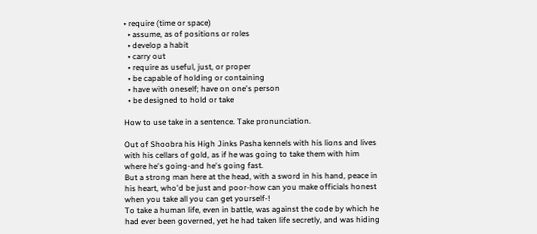• require (time or space)
  • assume, as of positions or roles
  • develop a habit
  • carry out
  • require as useful, just, or proper
  • be capable of holding or containing
  • have with oneself; have on one's person
  • be designed to hold or take

How to use take in a sentence. Take pronunciation.

Out of Shoobra his High Jinks Pasha kennels with his lions and lives with his cellars of gold, as if he was going to take them with him where he's going-and he's going fast.
But a strong man here at the head, with a sword in his hand, peace in his heart, who'd be just and poor-how can you make officials honest when you take all you can get yourself-!
To take a human life, even in battle, was against the code by which he had ever been governed, yet he had taken life secretly, and was hiding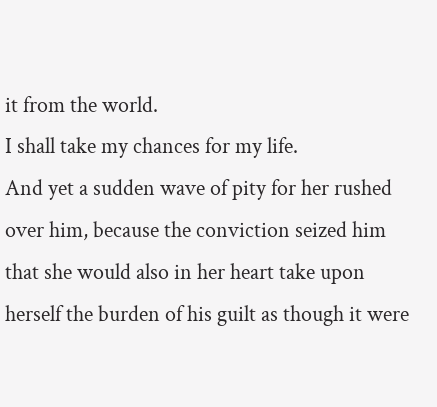it from the world.
I shall take my chances for my life.
And yet a sudden wave of pity for her rushed over him, because the conviction seized him that she would also in her heart take upon herself the burden of his guilt as though it were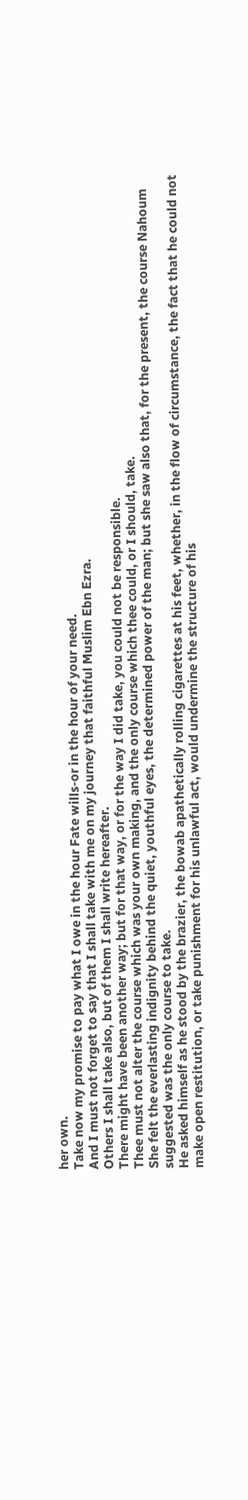her own.
Take now my promise to pay what I owe in the hour Fate wills-or in the hour of your need.
And I must not forget to say that I shall take with me on my journey that faithful Muslim Ebn Ezra.
Others I shall take also, but of them I shall write hereafter.
There might have been another way; but for that way, or for the way I did take, you could not be responsible.
Thee must not alter the course which was your own making, and the only course which thee could, or I should, take.
She felt the everlasting indignity behind the quiet, youthful eyes, the determined power of the man; but she saw also that, for the present, the course Nahoum suggested was the only course to take.
He asked himself as he stood by the brazier, the bowab apathetically rolling cigarettes at his feet, whether, in the flow of circumstance, the fact that he could not make open restitution, or take punishment for his unlawful act, would undermine the structure of his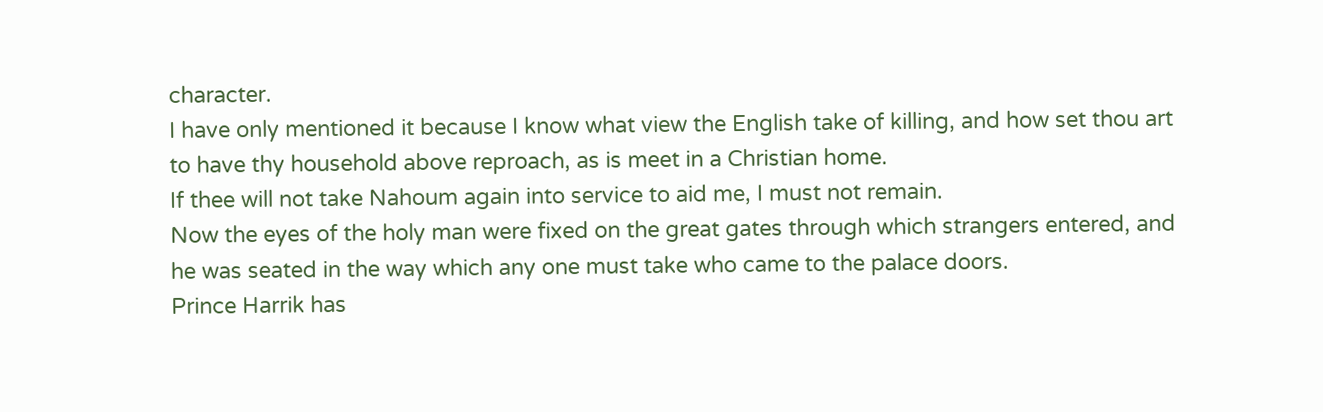character.
I have only mentioned it because I know what view the English take of killing, and how set thou art to have thy household above reproach, as is meet in a Christian home.
If thee will not take Nahoum again into service to aid me, I must not remain.
Now the eyes of the holy man were fixed on the great gates through which strangers entered, and he was seated in the way which any one must take who came to the palace doors.
Prince Harrik has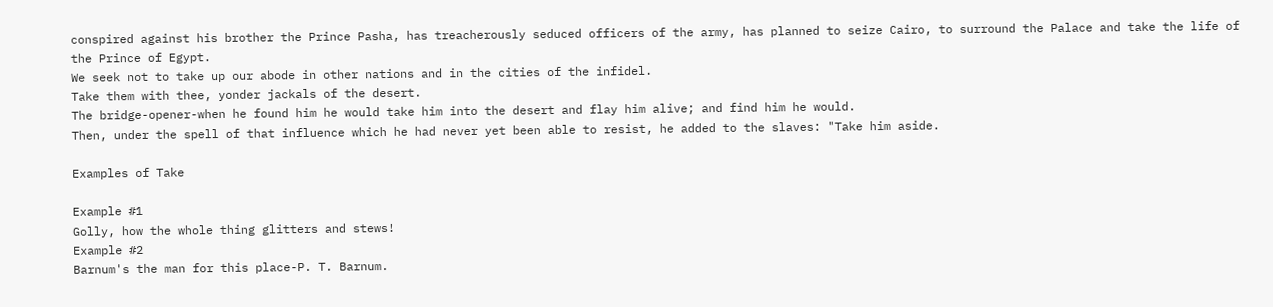conspired against his brother the Prince Pasha, has treacherously seduced officers of the army, has planned to seize Cairo, to surround the Palace and take the life of the Prince of Egypt.
We seek not to take up our abode in other nations and in the cities of the infidel.
Take them with thee, yonder jackals of the desert.
The bridge-opener-when he found him he would take him into the desert and flay him alive; and find him he would.
Then, under the spell of that influence which he had never yet been able to resist, he added to the slaves: "Take him aside.

Examples of Take

Example #1
Golly, how the whole thing glitters and stews!
Example #2
Barnum's the man for this place-P. T. Barnum.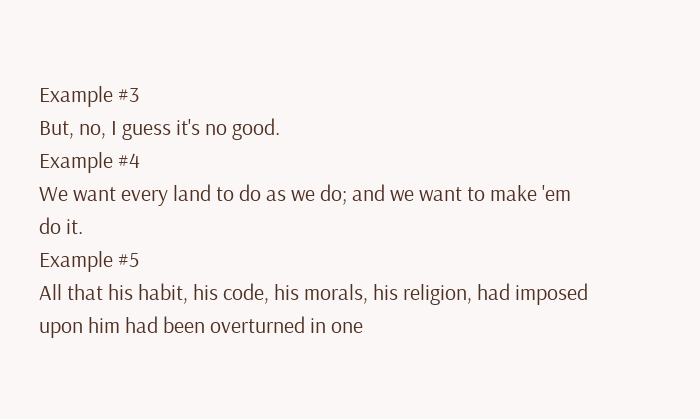Example #3
But, no, I guess it's no good.
Example #4
We want every land to do as we do; and we want to make 'em do it.
Example #5
All that his habit, his code, his morals, his religion, had imposed upon him had been overturned in one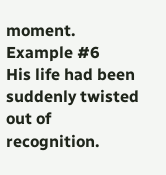moment.
Example #6
His life had been suddenly twisted out of recognition.